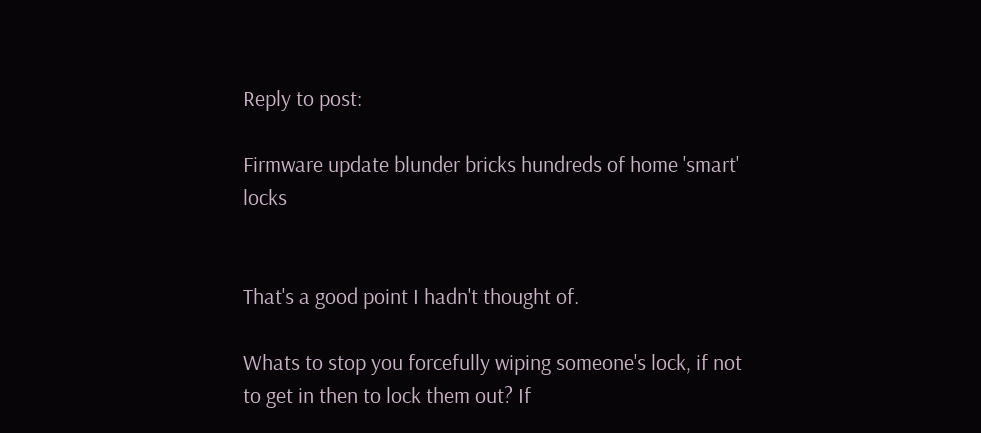Reply to post:

Firmware update blunder bricks hundreds of home 'smart' locks


That's a good point I hadn't thought of.

Whats to stop you forcefully wiping someone's lock, if not to get in then to lock them out? If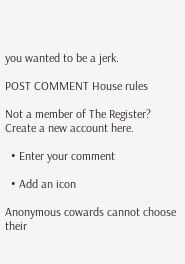you wanted to be a jerk.

POST COMMENT House rules

Not a member of The Register? Create a new account here.

  • Enter your comment

  • Add an icon

Anonymous cowards cannot choose their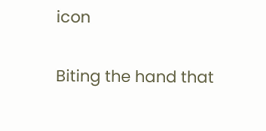icon

Biting the hand that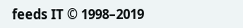feeds IT © 1998–2019